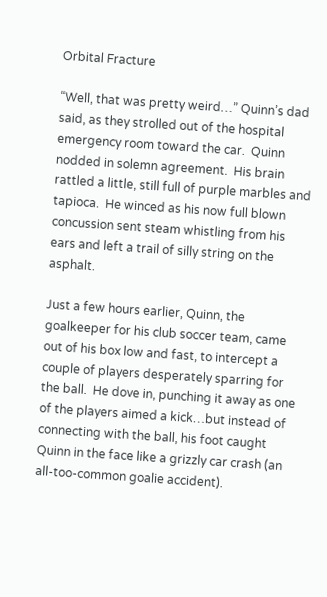Orbital Fracture

“Well, that was pretty weird…” Quinn’s dad said, as they strolled out of the hospital emergency room toward the car.  Quinn nodded in solemn agreement.  His brain rattled a little, still full of purple marbles and tapioca.  He winced as his now full blown concussion sent steam whistling from his ears and left a trail of silly string on the asphalt.

Just a few hours earlier, Quinn, the goalkeeper for his club soccer team, came out of his box low and fast, to intercept a couple of players desperately sparring for the ball.  He dove in, punching it away as one of the players aimed a kick…but instead of connecting with the ball, his foot caught Quinn in the face like a grizzly car crash (an all-too-common goalie accident).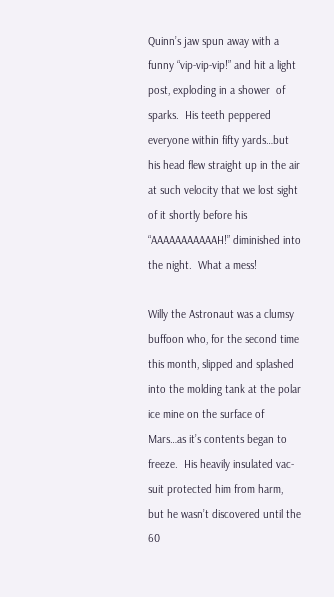Quinn’s jaw spun away with a funny “vip-vip-vip!” and hit a light post, exploding in a shower  of sparks.  His teeth peppered everyone within fifty yards…but his head flew straight up in the air at such velocity that we lost sight of it shortly before his “AAAAAAAAAAAH!” diminished into the night.  What a mess!

Willy the Astronaut was a clumsy buffoon who, for the second time this month, slipped and splashed into the molding tank at the polar ice mine on the surface of Mars…as it’s contents began to freeze.  His heavily insulated vac-suit protected him from harm, but he wasn’t discovered until the 60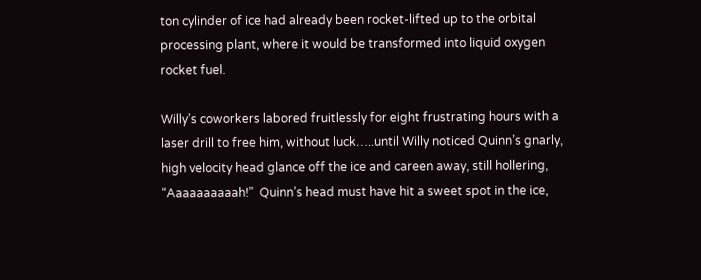ton cylinder of ice had already been rocket-lifted up to the orbital processing plant, where it would be transformed into liquid oxygen rocket fuel.

Willy’s coworkers labored fruitlessly for eight frustrating hours with a laser drill to free him, without luck…..until Willy noticed Quinn’s gnarly, high velocity head glance off the ice and careen away, still hollering, “Aaaaaaaaaah!”  Quinn’s head must have hit a sweet spot in the ice,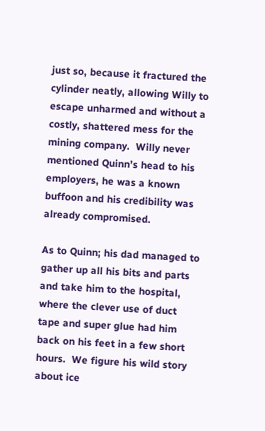just so, because it fractured the cylinder neatly, allowing Willy to escape unharmed and without a costly, shattered mess for the mining company.  Willy never mentioned Quinn’s head to his employers, he was a known buffoon and his credibility was already compromised.

As to Quinn; his dad managed to gather up all his bits and parts and take him to the hospital, where the clever use of duct tape and super glue had him back on his feet in a few short hours.  We figure his wild story about ice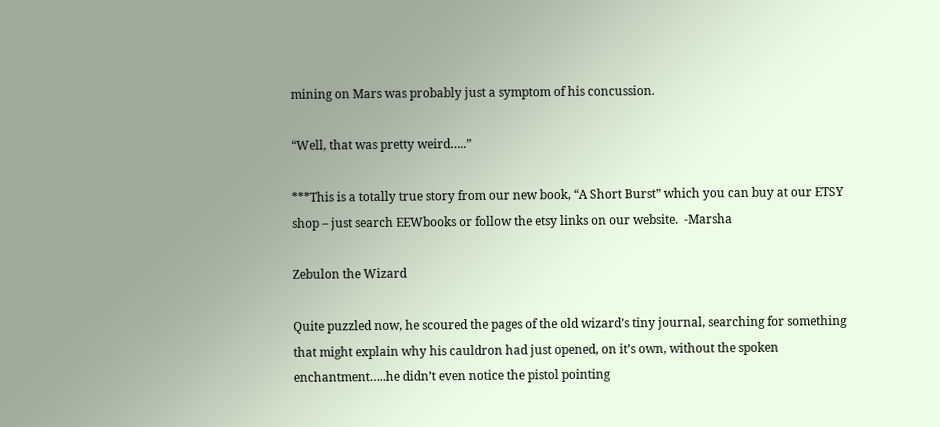mining on Mars was probably just a symptom of his concussion.

“Well, that was pretty weird…..”

***This is a totally true story from our new book, “A Short Burst” which you can buy at our ETSY shop – just search EEWbooks or follow the etsy links on our website.  -Marsha

Zebulon the Wizard

Quite puzzled now, he scoured the pages of the old wizard’s tiny journal, searching for something that might explain why his cauldron had just opened, on it’s own, without the spoken enchantment…..he didn’t even notice the pistol pointing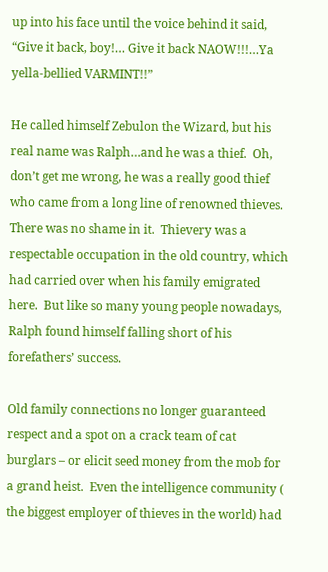up into his face until the voice behind it said, “Give it back, boy!… Give it back NAOW!!!…Ya yella-bellied VARMINT!!”

He called himself Zebulon the Wizard, but his real name was Ralph…and he was a thief.  Oh, don’t get me wrong, he was a really good thief who came from a long line of renowned thieves.  There was no shame in it.  Thievery was a respectable occupation in the old country, which had carried over when his family emigrated here.  But like so many young people nowadays, Ralph found himself falling short of his forefathers’ success.

Old family connections no longer guaranteed respect and a spot on a crack team of cat burglars – or elicit seed money from the mob for a grand heist.  Even the intelligence community ( the biggest employer of thieves in the world) had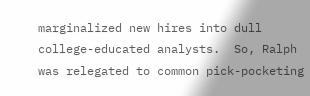marginalized new hires into dull college-educated analysts.  So, Ralph was relegated to common pick-pocketing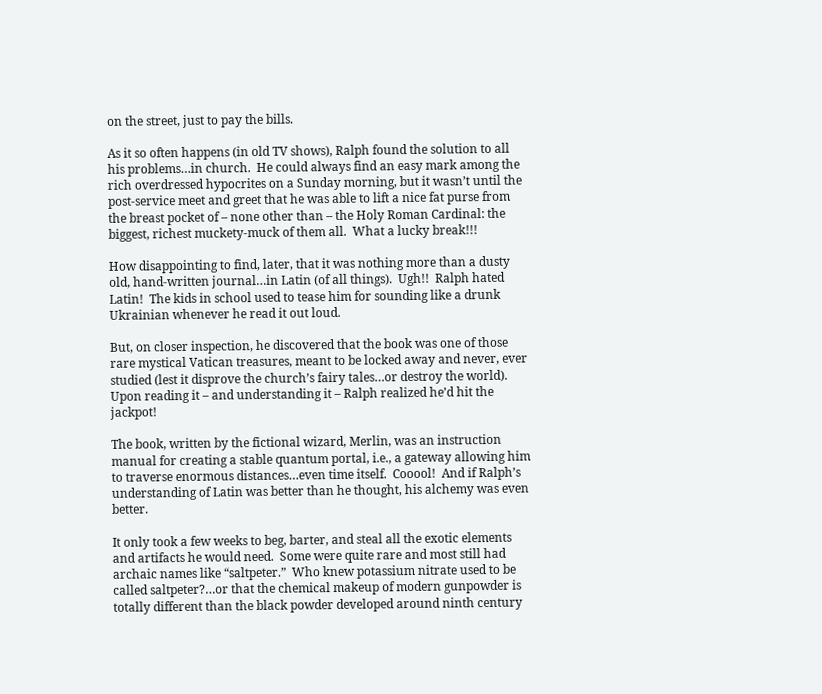on the street, just to pay the bills.

As it so often happens (in old TV shows), Ralph found the solution to all his problems…in church.  He could always find an easy mark among the rich overdressed hypocrites on a Sunday morning, but it wasn’t until the post-service meet and greet that he was able to lift a nice fat purse from the breast pocket of – none other than – the Holy Roman Cardinal: the biggest, richest muckety-muck of them all.  What a lucky break!!!

How disappointing to find, later, that it was nothing more than a dusty old, hand-written journal…in Latin (of all things).  Ugh!!  Ralph hated Latin!  The kids in school used to tease him for sounding like a drunk Ukrainian whenever he read it out loud.

But, on closer inspection, he discovered that the book was one of those rare mystical Vatican treasures, meant to be locked away and never, ever studied (lest it disprove the church’s fairy tales…or destroy the world).  Upon reading it – and understanding it – Ralph realized he’d hit the jackpot!

The book, written by the fictional wizard, Merlin, was an instruction manual for creating a stable quantum portal, i.e., a gateway allowing him to traverse enormous distances…even time itself.  Cooool!  And if Ralph’s understanding of Latin was better than he thought, his alchemy was even better.

It only took a few weeks to beg, barter, and steal all the exotic elements and artifacts he would need.  Some were quite rare and most still had archaic names like “saltpeter.”  Who knew potassium nitrate used to be called saltpeter?…or that the chemical makeup of modern gunpowder is totally different than the black powder developed around ninth century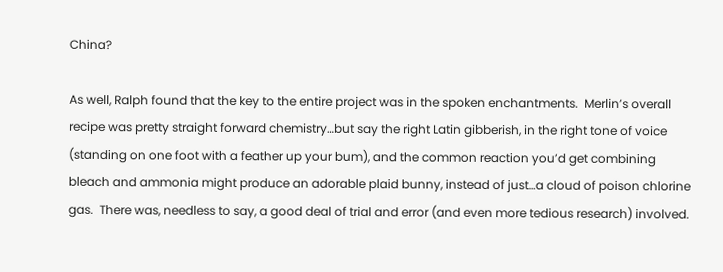China?

As well, Ralph found that the key to the entire project was in the spoken enchantments.  Merlin’s overall recipe was pretty straight forward chemistry…but say the right Latin gibberish, in the right tone of voice (standing on one foot with a feather up your bum), and the common reaction you’d get combining bleach and ammonia might produce an adorable plaid bunny, instead of just…a cloud of poison chlorine gas.  There was, needless to say, a good deal of trial and error (and even more tedious research) involved.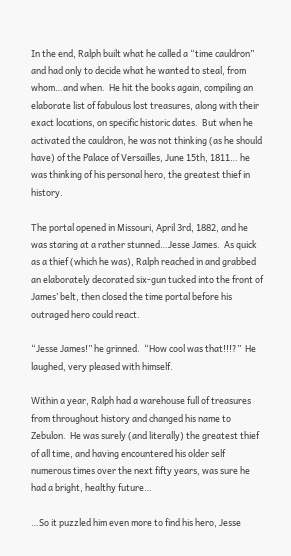In the end, Ralph built what he called a “time cauldron” and had only to decide what he wanted to steal, from whom…and when.  He hit the books again, compiling an elaborate list of fabulous lost treasures, along with their exact locations, on specific historic dates.  But when he activated the cauldron, he was not thinking (as he should have) of the Palace of Versailles, June 15th, 1811… he was thinking of his personal hero, the greatest thief in history.

The portal opened in Missouri, April 3rd, 1882, and he was staring at a rather stunned…Jesse James.  As quick as a thief (which he was), Ralph reached in and grabbed an elaborately decorated six-gun tucked into the front of James’ belt, then closed the time portal before his outraged hero could react.

“Jesse James!” he grinned.  “How cool was that!!!?”  He laughed, very pleased with himself.

Within a year, Ralph had a warehouse full of treasures from throughout history and changed his name to Zebulon.  He was surely (and literally) the greatest thief of all time, and having encountered his older self numerous times over the next fifty years, was sure he had a bright, healthy future…

…So it puzzled him even more to find his hero, Jesse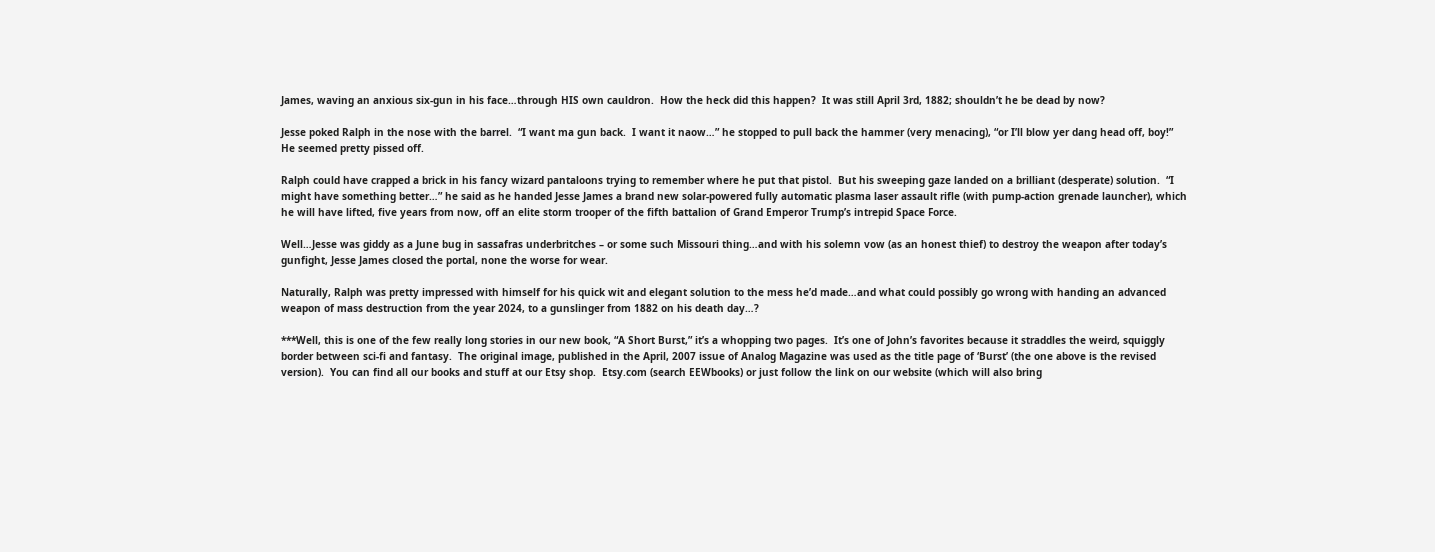James, waving an anxious six-gun in his face…through HIS own cauldron.  How the heck did this happen?  It was still April 3rd, 1882; shouldn’t he be dead by now?

Jesse poked Ralph in the nose with the barrel.  “I want ma gun back.  I want it naow…” he stopped to pull back the hammer (very menacing), “or I’ll blow yer dang head off, boy!”  He seemed pretty pissed off.

Ralph could have crapped a brick in his fancy wizard pantaloons trying to remember where he put that pistol.  But his sweeping gaze landed on a brilliant (desperate) solution.  “I might have something better…” he said as he handed Jesse James a brand new solar-powered fully automatic plasma laser assault rifle (with pump-action grenade launcher), which he will have lifted, five years from now, off an elite storm trooper of the fifth battalion of Grand Emperor Trump’s intrepid Space Force.

Well…Jesse was giddy as a June bug in sassafras underbritches – or some such Missouri thing…and with his solemn vow (as an honest thief) to destroy the weapon after today’s gunfight, Jesse James closed the portal, none the worse for wear.

Naturally, Ralph was pretty impressed with himself for his quick wit and elegant solution to the mess he’d made…and what could possibly go wrong with handing an advanced weapon of mass destruction from the year 2024, to a gunslinger from 1882 on his death day…?

***Well, this is one of the few really long stories in our new book, “A Short Burst,” it’s a whopping two pages.  It’s one of John’s favorites because it straddles the weird, squiggly border between sci-fi and fantasy.  The original image, published in the April, 2007 issue of Analog Magazine was used as the title page of ‘Burst’ (the one above is the revised version).  You can find all our books and stuff at our Etsy shop.  Etsy.com (search EEWbooks) or just follow the link on our website (which will also bring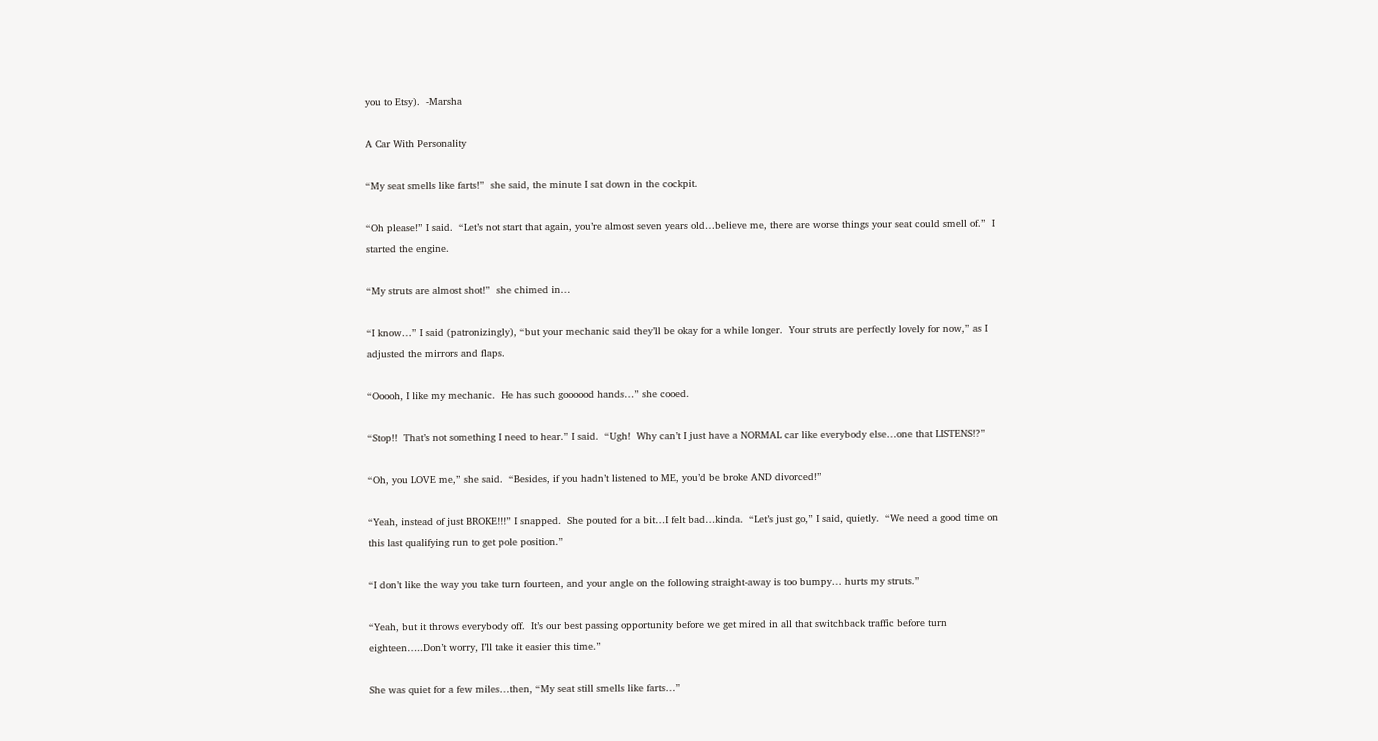you to Etsy).  -Marsha

A Car With Personality

“My seat smells like farts!”  she said, the minute I sat down in the cockpit.

“Oh please!” I said.  “Let’s not start that again, you’re almost seven years old…believe me, there are worse things your seat could smell of.”  I started the engine.

“My struts are almost shot!”  she chimed in…

“I know…” I said (patronizingly), “but your mechanic said they’ll be okay for a while longer.  Your struts are perfectly lovely for now,” as I adjusted the mirrors and flaps.

“Ooooh, I like my mechanic.  He has such goooood hands…” she cooed.

“Stop!!  That’s not something I need to hear.” I said.  “Ugh!  Why can’t I just have a NORMAL car like everybody else…one that LISTENS!?”

“Oh, you LOVE me,” she said.  “Besides, if you hadn’t listened to ME, you’d be broke AND divorced!”

“Yeah, instead of just BROKE!!!” I snapped.  She pouted for a bit…I felt bad…kinda.  “Let’s just go,” I said, quietly.  “We need a good time on this last qualifying run to get pole position.”

“I don’t like the way you take turn fourteen, and your angle on the following straight-away is too bumpy… hurts my struts.”

“Yeah, but it throws everybody off.  It’s our best passing opportunity before we get mired in all that switchback traffic before turn eighteen…..Don’t worry, I’ll take it easier this time.”

She was quiet for a few miles…then, “My seat still smells like farts…”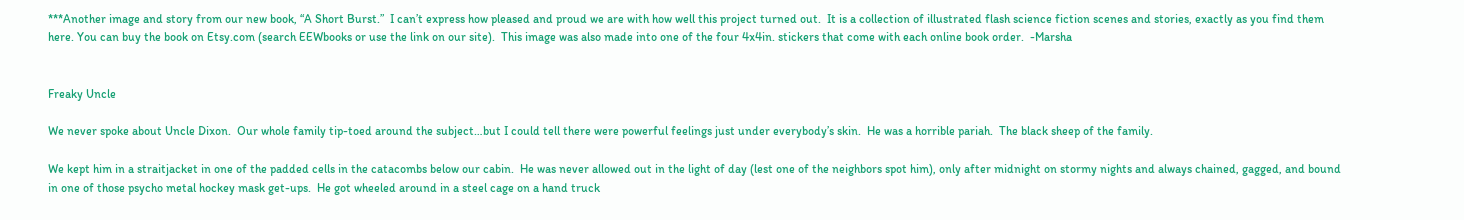***Another image and story from our new book, “A Short Burst.”  I can’t express how pleased and proud we are with how well this project turned out.  It is a collection of illustrated flash science fiction scenes and stories, exactly as you find them here. You can buy the book on Etsy.com (search EEWbooks or use the link on our site).  This image was also made into one of the four 4x4in. stickers that come with each online book order.  -Marsha


Freaky Uncle

We never spoke about Uncle Dixon.  Our whole family tip-toed around the subject…but I could tell there were powerful feelings just under everybody’s skin.  He was a horrible pariah.  The black sheep of the family.

We kept him in a straitjacket in one of the padded cells in the catacombs below our cabin.  He was never allowed out in the light of day (lest one of the neighbors spot him), only after midnight on stormy nights and always chained, gagged, and bound in one of those psycho metal hockey mask get-ups.  He got wheeled around in a steel cage on a hand truck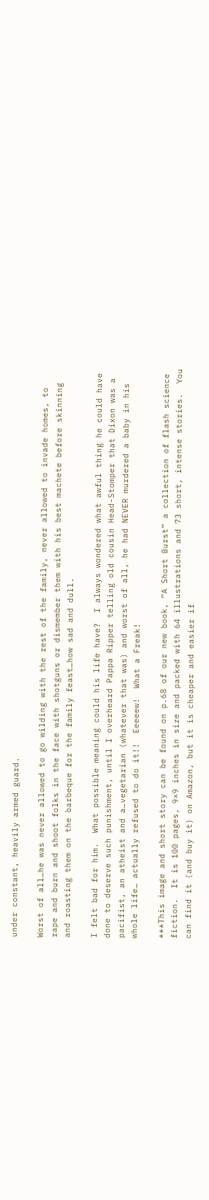under constant, heavily armed guard.

Worst of all…he was never allowed to go wilding with the rest of the family, never allowed to invade homes, to rape and burn and shoot folks in the face with shotguns or dismember them with his best machete before skinning and roasting them on the barbeque for the family feast…how sad and dull.

I felt bad for him.  What possible meaning could his life have?  I always wondered what awful thing he could have done to deserve such punishment, until I overheard Pappa Ripper telling old cousin Head-Stomper that Dixon was a pacifist, an atheist and a…vegetarian (whatever that was) and worst of all, he had NEVER murdered a baby in his whole life… actually refused to do it!!  Eeeeew!  What a Freak!

***This image and short story can be found on p.68 of our new book, “A Short Burst” a collection of flash science fiction.  It is 100 pages, 9×9 inches in size and packed with 64 illustrations and 73 short, intense stories.  You can find it (and buy it) on Amazon, but it is cheaper and easier if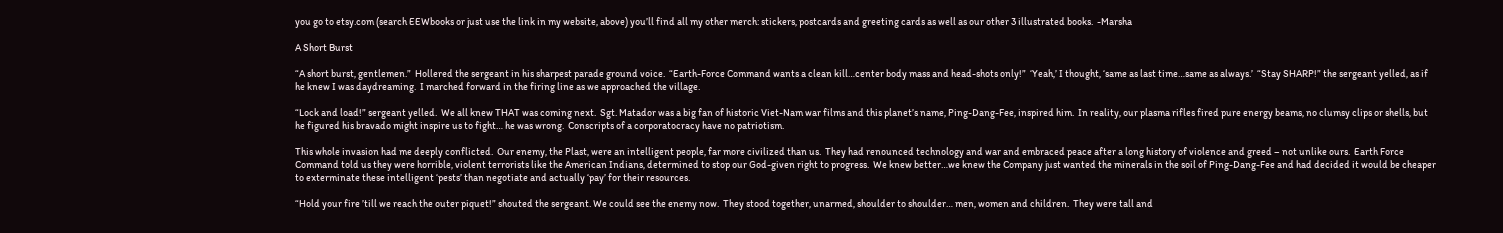you go to etsy.com (search EEWbooks or just use the link in my website, above) you’ll find all my other merch: stickers, postcards and greeting cards as well as our other 3 illustrated books.  -Marsha

A Short Burst

“A short burst, gentlemen.”  Hollered the sergeant in his sharpest parade ground voice.  “Earth-Force Command wants a clean kill…center body mass and head-shots only!”  ‘Yeah,’ I thought, ‘same as last time…same as always.’  “Stay SHARP!” the sergeant yelled, as if he knew I was daydreaming.  I marched forward in the firing line as we approached the village.

“Lock and load!” sergeant yelled.  We all knew THAT was coming next.  Sgt. Matador was a big fan of historic Viet-Nam war films and this planet’s name, Ping-Dang-Fee, inspired him.  In reality, our plasma rifles fired pure energy beams, no clumsy clips or shells, but he figured his bravado might inspire us to fight… he was wrong.  Conscripts of a corporatocracy have no patriotism.

This whole invasion had me deeply conflicted.  Our enemy, the Plast, were an intelligent people, far more civilized than us.  They had renounced technology and war and embraced peace after a long history of violence and greed – not unlike ours.  Earth Force Command told us they were horrible, violent terrorists like the American Indians, determined to stop our God-given right to progress.  We knew better…we knew the Company just wanted the minerals in the soil of Ping-Dang-Fee and had decided it would be cheaper to exterminate these intelligent ‘pests’ than negotiate and actually ‘pay’ for their resources.

“Hold your fire ’till we reach the outer piquet!” shouted the sergeant. We could see the enemy now.  They stood together, unarmed, shoulder to shoulder… men, women and children.  They were tall and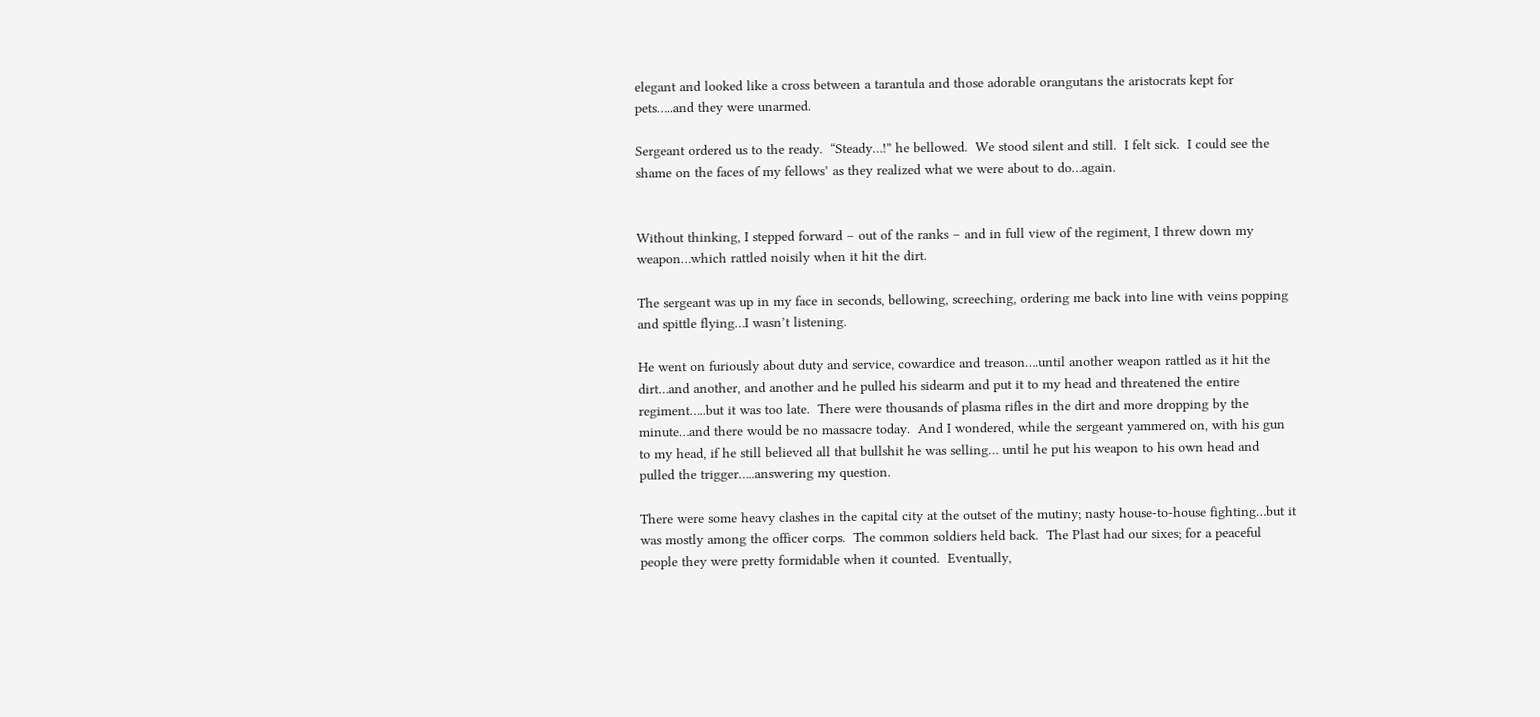elegant and looked like a cross between a tarantula and those adorable orangutans the aristocrats kept for pets…..and they were unarmed.

Sergeant ordered us to the ready.  “Steady…!” he bellowed.  We stood silent and still.  I felt sick.  I could see the shame on the faces of my fellows’ as they realized what we were about to do…again.


Without thinking, I stepped forward – out of the ranks – and in full view of the regiment, I threw down my weapon…which rattled noisily when it hit the dirt.

The sergeant was up in my face in seconds, bellowing, screeching, ordering me back into line with veins popping and spittle flying…I wasn’t listening.

He went on furiously about duty and service, cowardice and treason….until another weapon rattled as it hit the dirt…and another, and another and he pulled his sidearm and put it to my head and threatened the entire regiment…..but it was too late.  There were thousands of plasma rifles in the dirt and more dropping by the minute…and there would be no massacre today.  And I wondered, while the sergeant yammered on, with his gun to my head, if he still believed all that bullshit he was selling… until he put his weapon to his own head and pulled the trigger…..answering my question.

There were some heavy clashes in the capital city at the outset of the mutiny; nasty house-to-house fighting…but it was mostly among the officer corps.  The common soldiers held back.  The Plast had our sixes; for a peaceful people they were pretty formidable when it counted.  Eventually,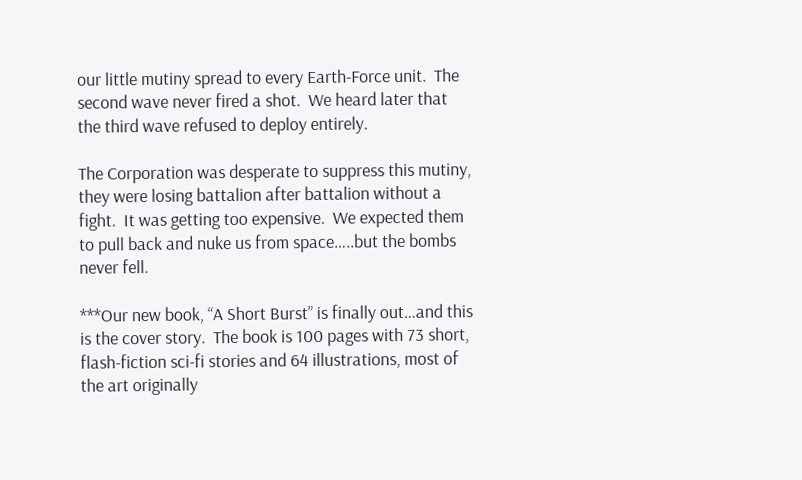our little mutiny spread to every Earth-Force unit.  The second wave never fired a shot.  We heard later that the third wave refused to deploy entirely.

The Corporation was desperate to suppress this mutiny, they were losing battalion after battalion without a fight.  It was getting too expensive.  We expected them to pull back and nuke us from space…..but the bombs never fell.

***Our new book, “A Short Burst” is finally out…and this is the cover story.  The book is 100 pages with 73 short, flash-fiction sci-fi stories and 64 illustrations, most of the art originally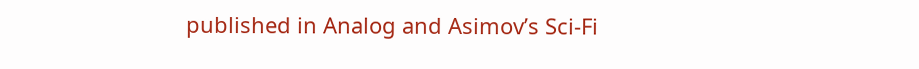published in Analog and Asimov’s Sci-Fi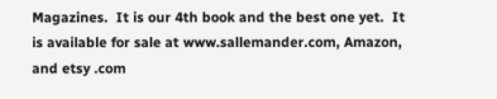Magazines.  It is our 4th book and the best one yet.  It is available for sale at www.sallemander.com, Amazon, and etsy .com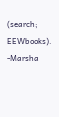(search; EEWbooks).      -Marsha